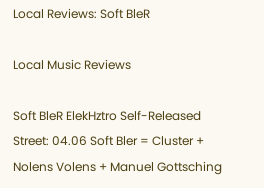Local Reviews: Soft BleR

Local Music Reviews

Soft BleR ElekHztro Self-Released Street: 04.06 Soft Bler = Cluster + Nolens Volens + Manuel Gottsching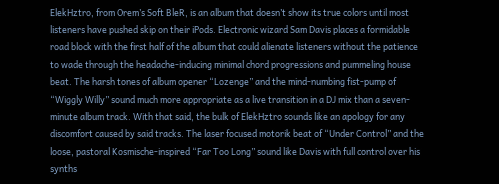ElekHztro, from Orem’s Soft BleR, is an album that doesn’t show its true colors until most listeners have pushed skip on their iPods. Electronic wizard Sam Davis places a formidable road block with the first half of the album that could alienate listeners without the patience to wade through the headache-inducing minimal chord progressions and pummeling house beat. The harsh tones of album opener “Lozenge” and the mind-numbing fist-pump of “Wiggly Willy” sound much more appropriate as a live transition in a DJ mix than a seven-minute album track. With that said, the bulk of ElekHztro sounds like an apology for any discomfort caused by said tracks. The laser focused motorik beat of “Under Control” and the loose, pastoral Kosmische-inspired “Far Too Long” sound like Davis with full control over his synths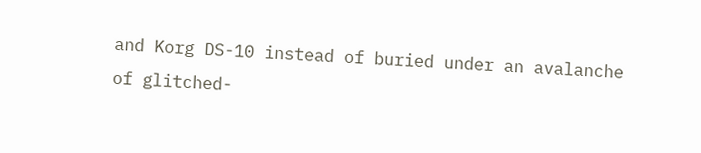and Korg DS-10 instead of buried under an avalanche of glitched-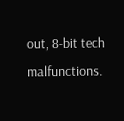out, 8-bit tech malfunctions.